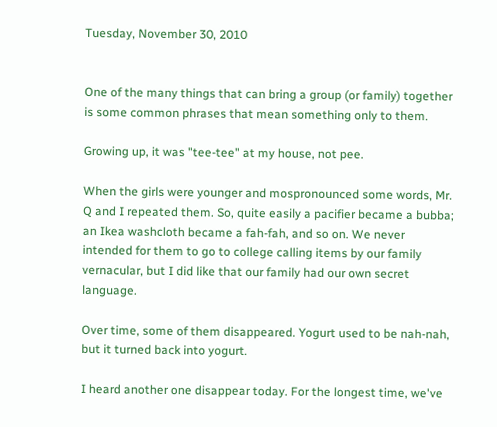Tuesday, November 30, 2010


One of the many things that can bring a group (or family) together is some common phrases that mean something only to them.

Growing up, it was "tee-tee" at my house, not pee.

When the girls were younger and mospronounced some words, Mr. Q and I repeated them. So, quite easily a pacifier became a bubba; an Ikea washcloth became a fah-fah, and so on. We never intended for them to go to college calling items by our family vernacular, but I did like that our family had our own secret language.

Over time, some of them disappeared. Yogurt used to be nah-nah, but it turned back into yogurt.

I heard another one disappear today. For the longest time, we've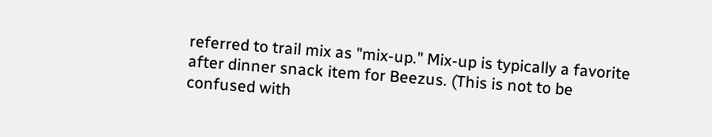referred to trail mix as "mix-up." Mix-up is typically a favorite after dinner snack item for Beezus. (This is not to be confused with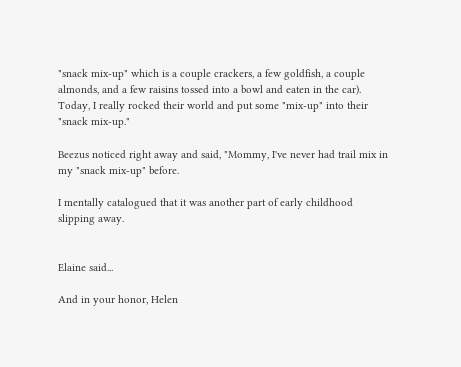"snack mix-up" which is a couple crackers, a few goldfish, a couple almonds, and a few raisins tossed into a bowl and eaten in the car). Today, I really rocked their world and put some "mix-up" into their "snack mix-up."

Beezus noticed right away and said, "Mommy, I've never had trail mix in my "snack mix-up" before.

I mentally catalogued that it was another part of early childhood slipping away.


Elaine said...

And in your honor, Helen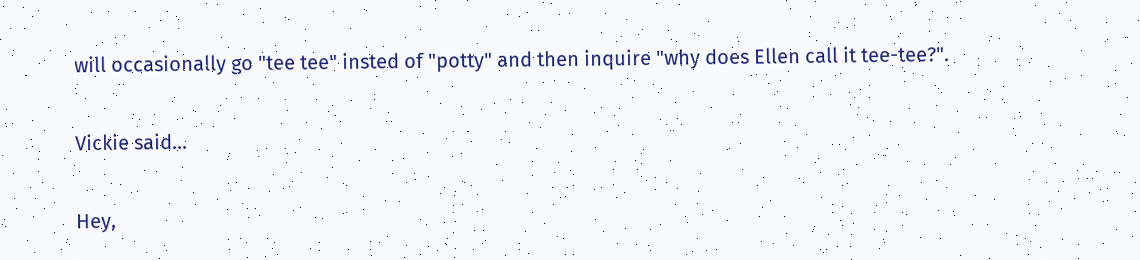will occasionally go "tee tee" insted of "potty" and then inquire "why does Ellen call it tee-tee?".

Vickie said...

Hey,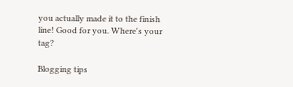you actually made it to the finish line! Good for you. Where's your tag?

Blogging tips